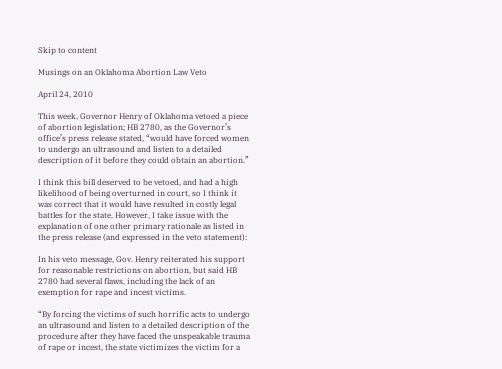Skip to content

Musings on an Oklahoma Abortion Law Veto

April 24, 2010

This week, Governor Henry of Oklahoma vetoed a piece of abortion legislation; HB 2780, as the Governor’s office’s press release stated, “would have forced women to undergo an ultrasound and listen to a detailed description of it before they could obtain an abortion.”

I think this bill deserved to be vetoed, and had a high likelihood of being overturned in court, so I think it was correct that it would have resulted in costly legal battles for the state. However, I take issue with the explanation of one other primary rationale as listed in the press release (and expressed in the veto statement):

In his veto message, Gov. Henry reiterated his support for reasonable restrictions on abortion, but said HB 2780 had several flaws, including the lack of an exemption for rape and incest victims.

“By forcing the victims of such horrific acts to undergo an ultrasound and listen to a detailed description of the procedure after they have faced the unspeakable trauma of rape or incest, the state victimizes the victim for a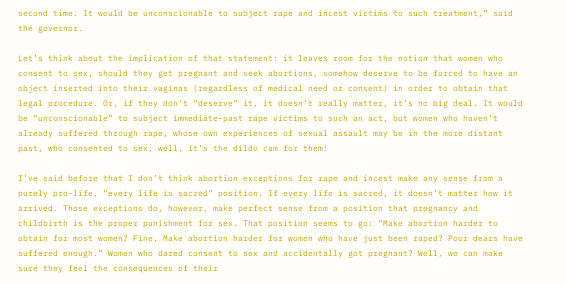second time. It would be unconscionable to subject rape and incest victims to such treatment,” said the governor.

Let’s think about the implication of that statement: it leaves room for the notion that women who consent to sex, should they get pregnant and seek abortions, somehow deserve to be forced to have an object inserted into their vaginas (regardless of medical need or consent) in order to obtain that legal procedure. Or, if they don’t “deserve” it, it doesn’t really matter, it’s no big deal. It would be “unconscionable” to subject immediate-past rape victims to such an act, but women who haven’t already suffered through rape, whose own experiences of sexual assault may be in the more distant past, who consented to sex, well, it’s the dildo cam for them!

I’ve said before that I don’t think abortion exceptions for rape and incest make any sense from a purely pro-life, “every life is sacred” position. If every life is sacred, it doesn’t matter how it arrived. Those exceptions do, however, make perfect sense from a position that pregnancy and childbirth is the proper punishment for sex. That position seems to go: “Make abortion harder to obtain for most women? Fine. Make abortion harder for women who have just been raped? Poor dears have suffered enough.” Women who dared consent to sex and accidentally got pregnant? Well, we can make sure they feel the consequences of their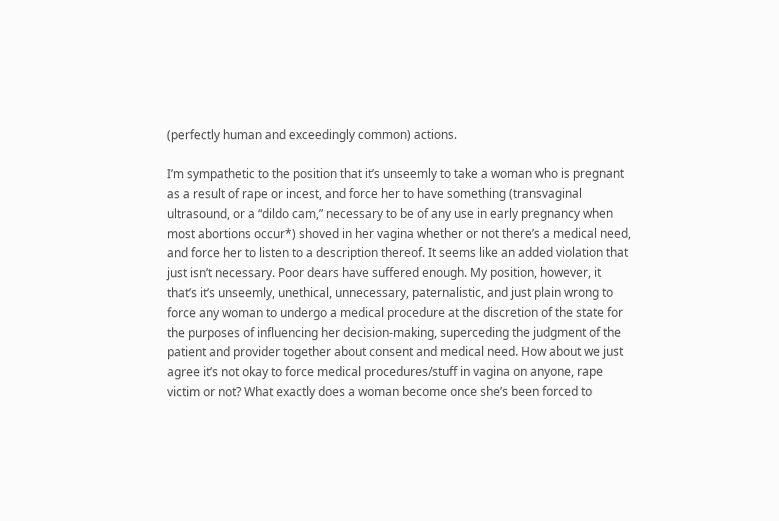(perfectly human and exceedingly common) actions.

I’m sympathetic to the position that it’s unseemly to take a woman who is pregnant as a result of rape or incest, and force her to have something (transvaginal ultrasound, or a “dildo cam,” necessary to be of any use in early pregnancy when most abortions occur*) shoved in her vagina whether or not there’s a medical need, and force her to listen to a description thereof. It seems like an added violation that just isn’t necessary. Poor dears have suffered enough. My position, however, it that’s it’s unseemly, unethical, unnecessary, paternalistic, and just plain wrong to force any woman to undergo a medical procedure at the discretion of the state for the purposes of influencing her decision-making, superceding the judgment of the patient and provider together about consent and medical need. How about we just agree it’s not okay to force medical procedures/stuff in vagina on anyone, rape victim or not? What exactly does a woman become once she’s been forced to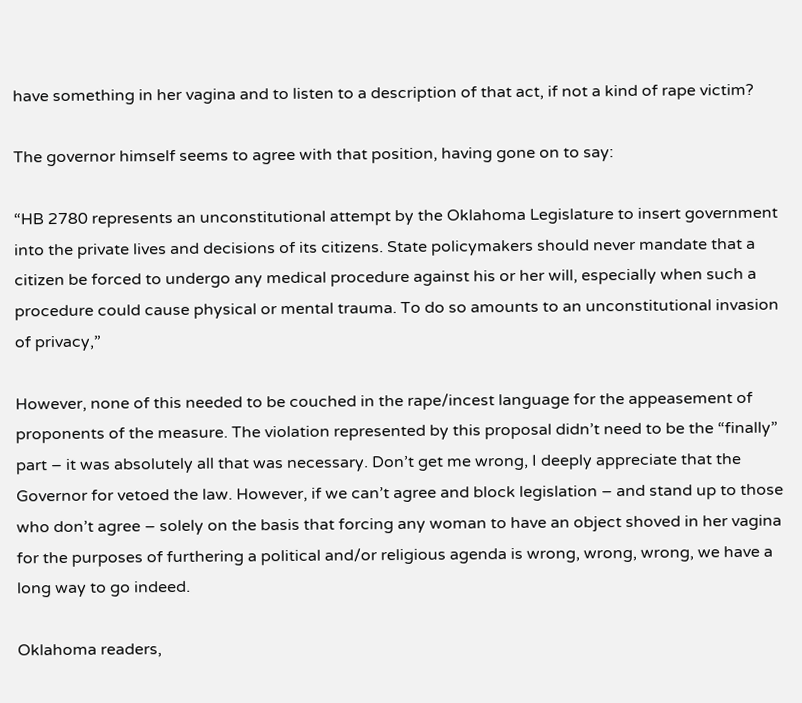have something in her vagina and to listen to a description of that act, if not a kind of rape victim?

The governor himself seems to agree with that position, having gone on to say:

“HB 2780 represents an unconstitutional attempt by the Oklahoma Legislature to insert government into the private lives and decisions of its citizens. State policymakers should never mandate that a citizen be forced to undergo any medical procedure against his or her will, especially when such a procedure could cause physical or mental trauma. To do so amounts to an unconstitutional invasion of privacy,”

However, none of this needed to be couched in the rape/incest language for the appeasement of proponents of the measure. The violation represented by this proposal didn’t need to be the “finally” part – it was absolutely all that was necessary. Don’t get me wrong, I deeply appreciate that the Governor for vetoed the law. However, if we can’t agree and block legislation – and stand up to those who don’t agree – solely on the basis that forcing any woman to have an object shoved in her vagina for the purposes of furthering a political and/or religious agenda is wrong, wrong, wrong, we have a long way to go indeed.

Oklahoma readers,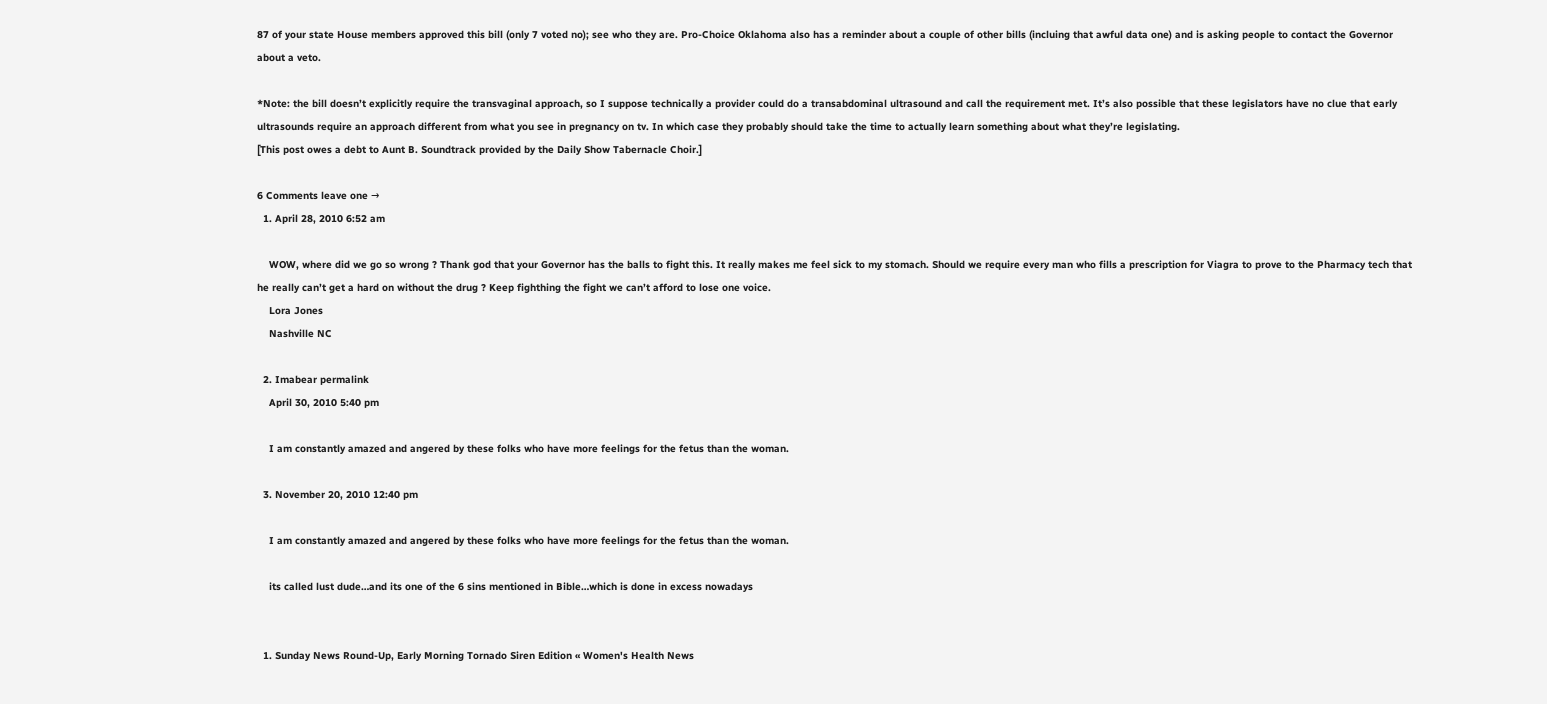87 of your state House members approved this bill (only 7 voted no); see who they are. Pro-Choice Oklahoma also has a reminder about a couple of other bills (incluing that awful data one) and is asking people to contact the Governor about a veto.

*Note: the bill doesn’t explicitly require the transvaginal approach, so I suppose technically a provider could do a transabdominal ultrasound and call the requirement met. It’s also possible that these legislators have no clue that early ultrasounds require an approach different from what you see in pregnancy on tv. In which case they probably should take the time to actually learn something about what they’re legislating.
[This post owes a debt to Aunt B. Soundtrack provided by the Daily Show Tabernacle Choir.]

6 Comments leave one →
  1. April 28, 2010 6:52 am

    WOW, where did we go so wrong ? Thank god that your Governor has the balls to fight this. It really makes me feel sick to my stomach. Should we require every man who fills a prescription for Viagra to prove to the Pharmacy tech that he really can’t get a hard on without the drug ? Keep fighthing the fight we can’t afford to lose one voice.
    Lora Jones
    Nashville NC

  2. Imabear permalink
    April 30, 2010 5:40 pm

    I am constantly amazed and angered by these folks who have more feelings for the fetus than the woman.

  3. November 20, 2010 12:40 pm

    I am constantly amazed and angered by these folks who have more feelings for the fetus than the woman.

    its called lust dude…and its one of the 6 sins mentioned in Bible…which is done in excess nowadays


  1. Sunday News Round-Up, Early Morning Tornado Siren Edition « Women's Health News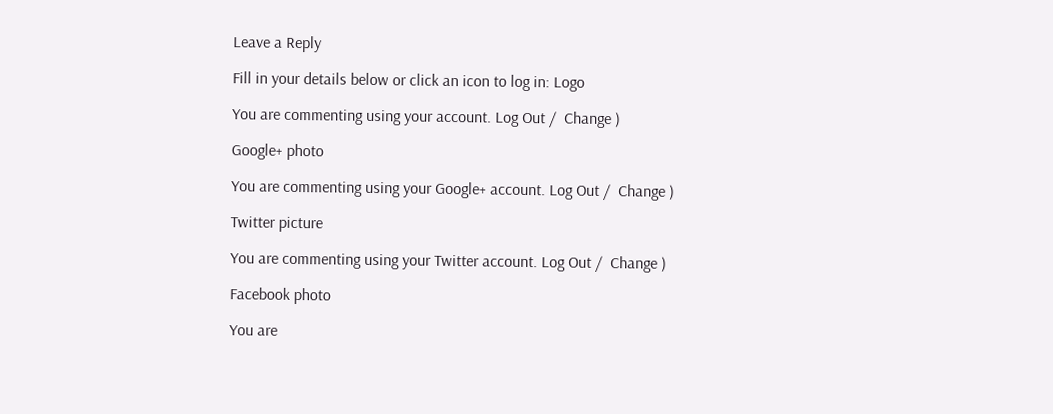Leave a Reply

Fill in your details below or click an icon to log in: Logo

You are commenting using your account. Log Out /  Change )

Google+ photo

You are commenting using your Google+ account. Log Out /  Change )

Twitter picture

You are commenting using your Twitter account. Log Out /  Change )

Facebook photo

You are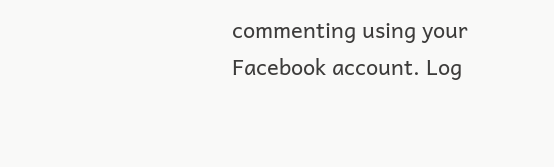commenting using your Facebook account. Log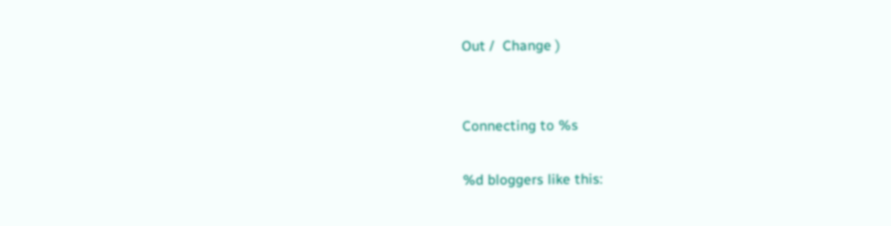Out /  Change )


Connecting to %s

%d bloggers like this: